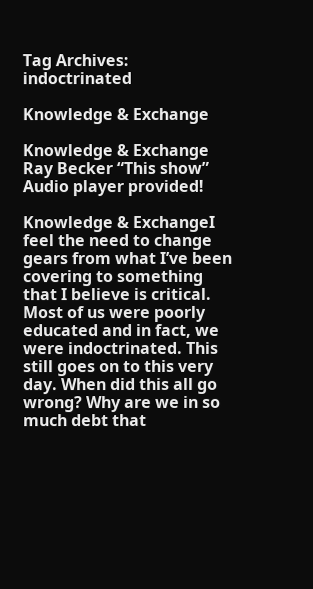Tag Archives: indoctrinated

Knowledge & Exchange

Knowledge & Exchange
Ray Becker “This show” Audio player provided!

Knowledge & ExchangeI feel the need to change gears from what I’ve been covering to something that I believe is critical. Most of us were poorly educated and in fact, we were indoctrinated. This still goes on to this very day. When did this all go wrong? Why are we in so much debt that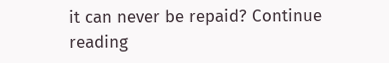it can never be repaid? Continue reading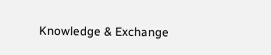Knowledge & Exchange